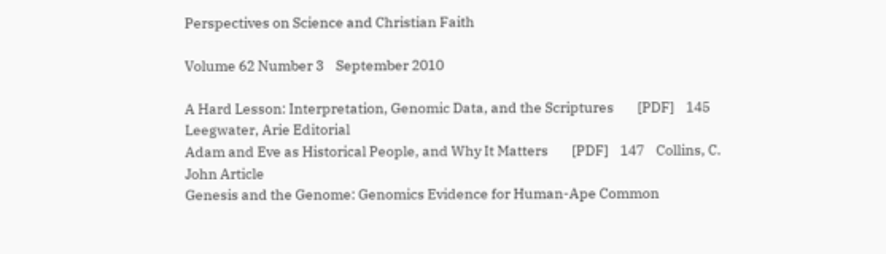Perspectives on Science and Christian Faith

Volume 62 Number 3    September 2010

A Hard Lesson: Interpretation, Genomic Data, and the Scriptures        [PDF]    145    Leegwater, Arie Editorial
Adam and Eve as Historical People, and Why It Matters        [PDF]    147    Collins, C. John Article
Genesis and the Genome: Genomics Evidence for Human-Ape Common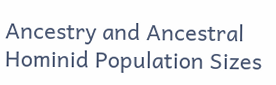Ancestry and Ancestral Hominid Population Sizes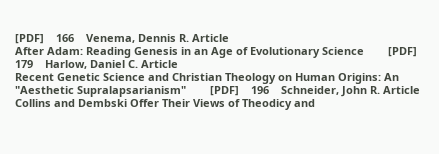[PDF]    166    Venema, Dennis R. Article
After Adam: Reading Genesis in an Age of Evolutionary Science        [PDF]    179    Harlow, Daniel C. Article
Recent Genetic Science and Christian Theology on Human Origins: An "Aesthetic Supralapsarianism"        [PDF]    196    Schneider, John R. Article
Collins and Dembski Offer Their Views of Theodicy and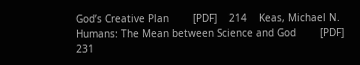God’s Creative Plan        [PDF]    214    Keas, Michael N.
Humans: The Mean between Science and God        [PDF]    231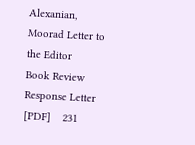Alexanian, Moorad Letter to the Editor
Book Review Response Letter        [PDF]    231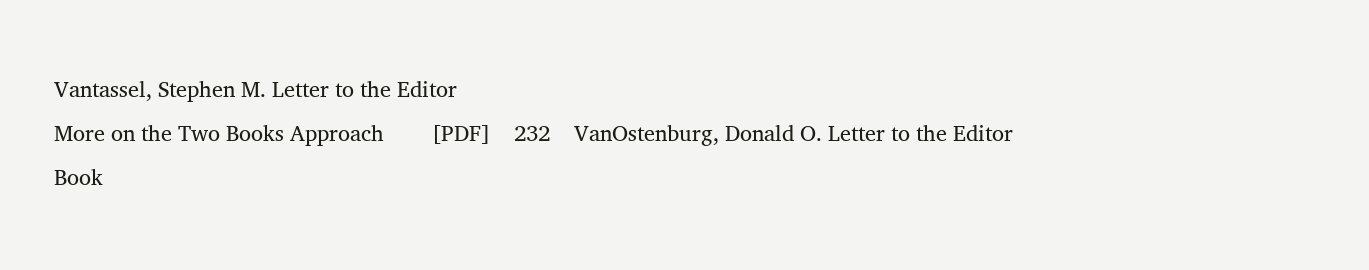Vantassel, Stephen M. Letter to the Editor
More on the Two Books Approach        [PDF]    232    VanOstenburg, Donald O. Letter to the Editor
Book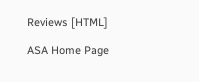Reviews [HTML]

ASA Home Page